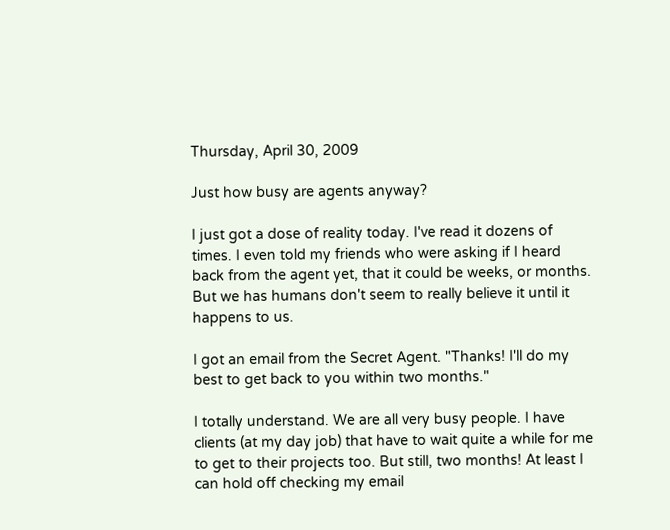Thursday, April 30, 2009

Just how busy are agents anyway?

I just got a dose of reality today. I've read it dozens of times. I even told my friends who were asking if I heard back from the agent yet, that it could be weeks, or months. But we has humans don't seem to really believe it until it happens to us.

I got an email from the Secret Agent. "Thanks! I'll do my best to get back to you within two months."

I totally understand. We are all very busy people. I have clients (at my day job) that have to wait quite a while for me to get to their projects too. But still, two months! At least I can hold off checking my email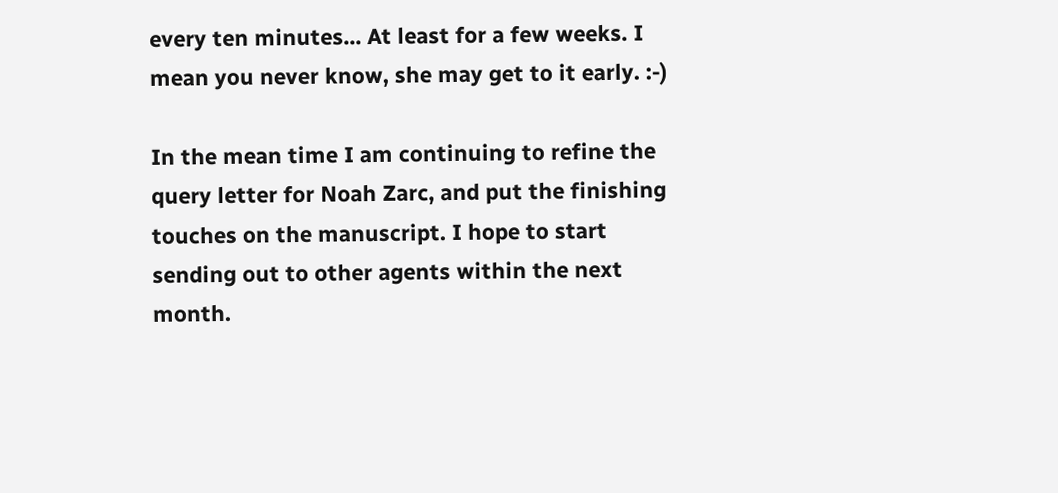every ten minutes... At least for a few weeks. I mean you never know, she may get to it early. :-)

In the mean time I am continuing to refine the query letter for Noah Zarc, and put the finishing touches on the manuscript. I hope to start sending out to other agents within the next month.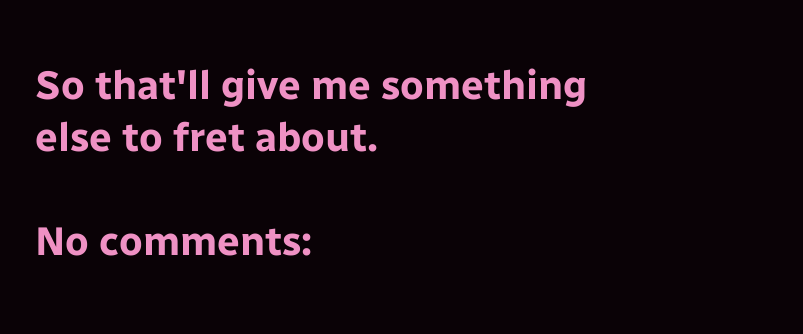So that'll give me something else to fret about.

No comments: